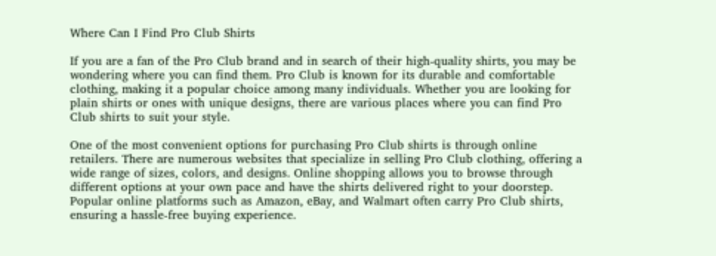Where Can I Find Pro Club Shirts

If you are a fan of the Pro Club brand and in search of their high-quality shirts, you may be wondering where you can find them. Pro Club is known for its durable and comfortable clothing, making it a popular choice among many individuals. Whether you are looking for plain shirts or ones with unique designs, there are various places where you can find Pro Club shirts to suit your style.

One of the most convenient options for purchasing Pro Club shirts is through online retailers. There are numerous websites that specialize in selling Pro Club clothing, offering a wide range of sizes, colors, and designs. Online shopping allows you to browse through different options at your own pace and have the shirts delivered right to your doorstep. Popular online platforms such as Amazon, eBay, and Walmart often carry Pro Club shirts, ensuring a hassle-free buying experience.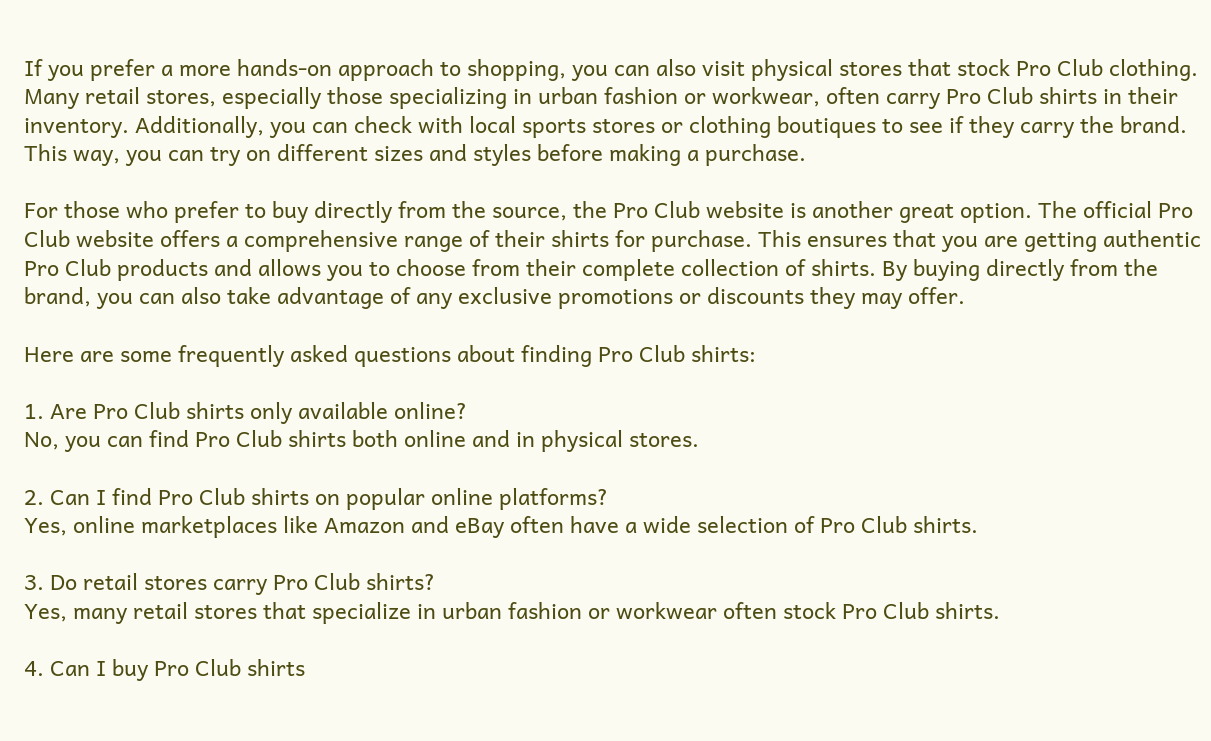If you prefer a more hands-on approach to shopping, you can also visit physical stores that stock Pro Club clothing. Many retail stores, especially those specializing in urban fashion or workwear, often carry Pro Club shirts in their inventory. Additionally, you can check with local sports stores or clothing boutiques to see if they carry the brand. This way, you can try on different sizes and styles before making a purchase.

For those who prefer to buy directly from the source, the Pro Club website is another great option. The official Pro Club website offers a comprehensive range of their shirts for purchase. This ensures that you are getting authentic Pro Club products and allows you to choose from their complete collection of shirts. By buying directly from the brand, you can also take advantage of any exclusive promotions or discounts they may offer.

Here are some frequently asked questions about finding Pro Club shirts:

1. Are Pro Club shirts only available online?
No, you can find Pro Club shirts both online and in physical stores.

2. Can I find Pro Club shirts on popular online platforms?
Yes, online marketplaces like Amazon and eBay often have a wide selection of Pro Club shirts.

3. Do retail stores carry Pro Club shirts?
Yes, many retail stores that specialize in urban fashion or workwear often stock Pro Club shirts.

4. Can I buy Pro Club shirts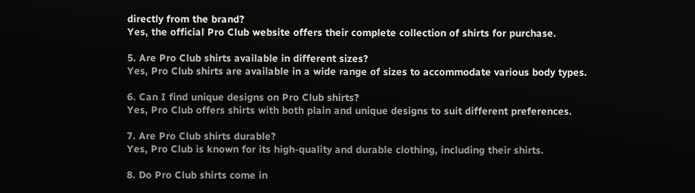directly from the brand?
Yes, the official Pro Club website offers their complete collection of shirts for purchase.

5. Are Pro Club shirts available in different sizes?
Yes, Pro Club shirts are available in a wide range of sizes to accommodate various body types.

6. Can I find unique designs on Pro Club shirts?
Yes, Pro Club offers shirts with both plain and unique designs to suit different preferences.

7. Are Pro Club shirts durable?
Yes, Pro Club is known for its high-quality and durable clothing, including their shirts.

8. Do Pro Club shirts come in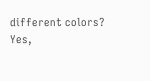different colors?
Yes,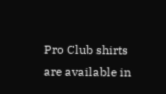Pro Club shirts are available in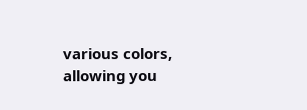various colors, allowing you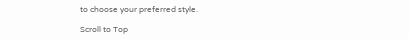to choose your preferred style.

Scroll to Top